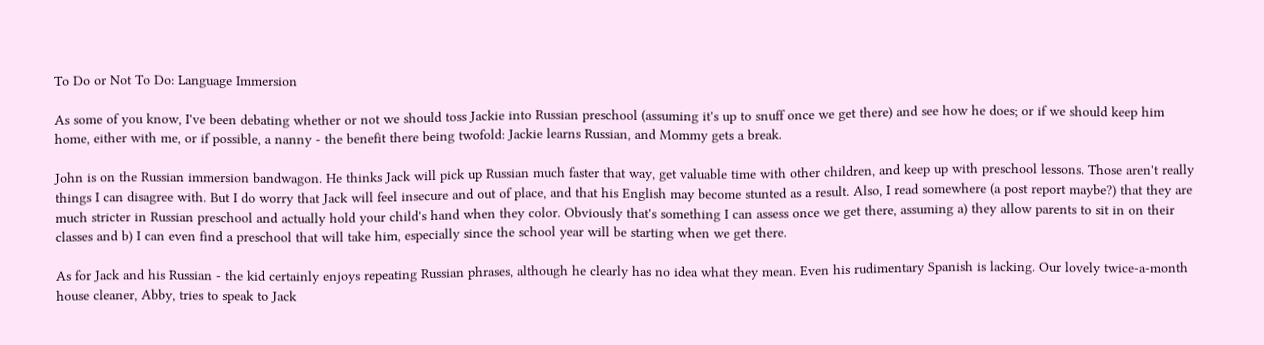To Do or Not To Do: Language Immersion

As some of you know, I've been debating whether or not we should toss Jackie into Russian preschool (assuming it's up to snuff once we get there) and see how he does; or if we should keep him home, either with me, or if possible, a nanny - the benefit there being twofold: Jackie learns Russian, and Mommy gets a break.

John is on the Russian immersion bandwagon. He thinks Jack will pick up Russian much faster that way, get valuable time with other children, and keep up with preschool lessons. Those aren't really things I can disagree with. But I do worry that Jack will feel insecure and out of place, and that his English may become stunted as a result. Also, I read somewhere (a post report maybe?) that they are much stricter in Russian preschool and actually hold your child's hand when they color. Obviously that's something I can assess once we get there, assuming a) they allow parents to sit in on their classes and b) I can even find a preschool that will take him, especially since the school year will be starting when we get there.

As for Jack and his Russian - the kid certainly enjoys repeating Russian phrases, although he clearly has no idea what they mean. Even his rudimentary Spanish is lacking. Our lovely twice-a-month house cleaner, Abby, tries to speak to Jack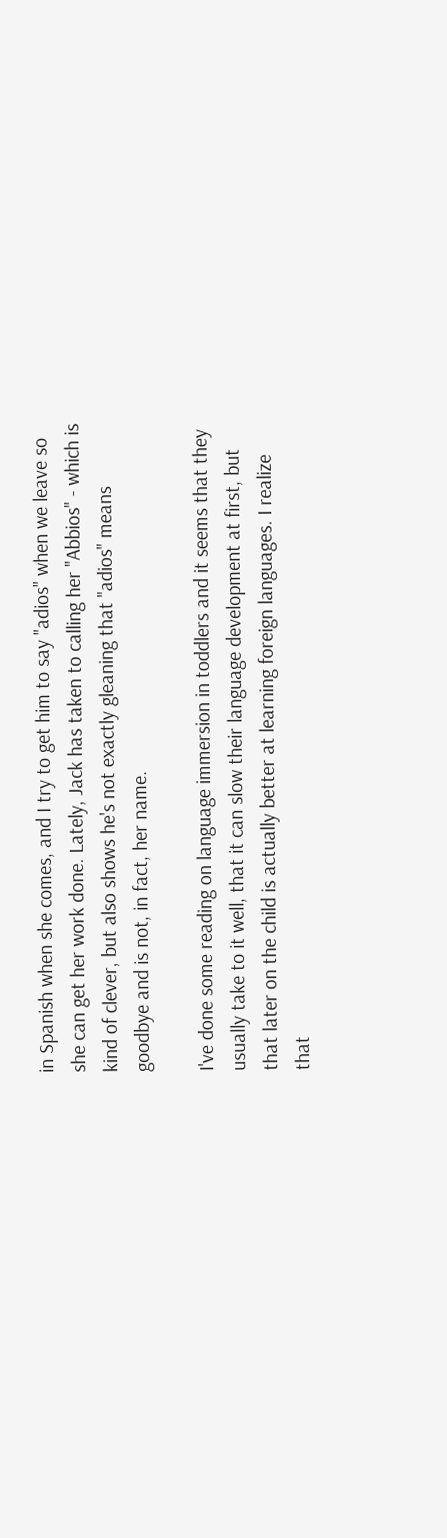in Spanish when she comes, and I try to get him to say "adios" when we leave so she can get her work done. Lately, Jack has taken to calling her "Abbios" - which is kind of clever, but also shows he's not exactly gleaning that "adios" means goodbye and is not, in fact, her name.

I've done some reading on language immersion in toddlers and it seems that they usually take to it well, that it can slow their language development at first, but that later on the child is actually better at learning foreign languages. I realize that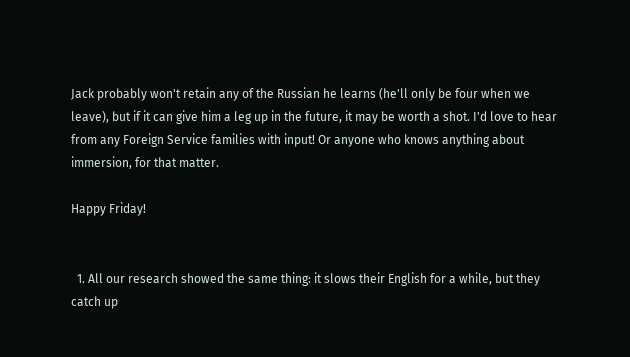Jack probably won't retain any of the Russian he learns (he'll only be four when we leave), but if it can give him a leg up in the future, it may be worth a shot. I'd love to hear from any Foreign Service families with input! Or anyone who knows anything about immersion, for that matter.

Happy Friday!


  1. All our research showed the same thing: it slows their English for a while, but they catch up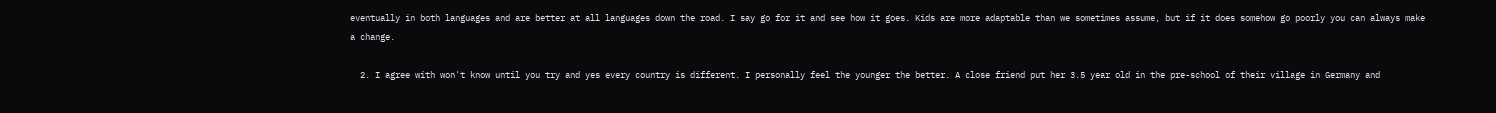eventually in both languages and are better at all languages down the road. I say go for it and see how it goes. Kids are more adaptable than we sometimes assume, but if it does somehow go poorly you can always make a change.

  2. I agree with won't know until you try and yes every country is different. I personally feel the younger the better. A close friend put her 3.5 year old in the pre-school of their village in Germany and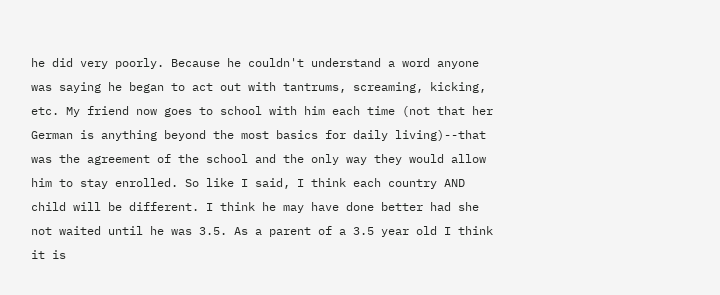he did very poorly. Because he couldn't understand a word anyone was saying he began to act out with tantrums, screaming, kicking, etc. My friend now goes to school with him each time (not that her German is anything beyond the most basics for daily living)--that was the agreement of the school and the only way they would allow him to stay enrolled. So like I said, I think each country AND child will be different. I think he may have done better had she not waited until he was 3.5. As a parent of a 3.5 year old I think it is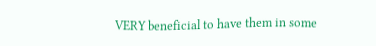VERY beneficial to have them in some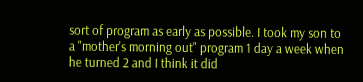sort of program as early as possible. I took my son to a "mother's morning out" program 1 day a week when he turned 2 and I think it did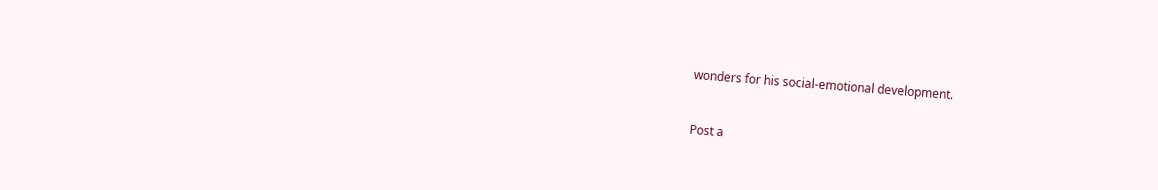wonders for his social-emotional development.


Post a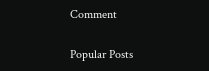Comment

Popular Posts